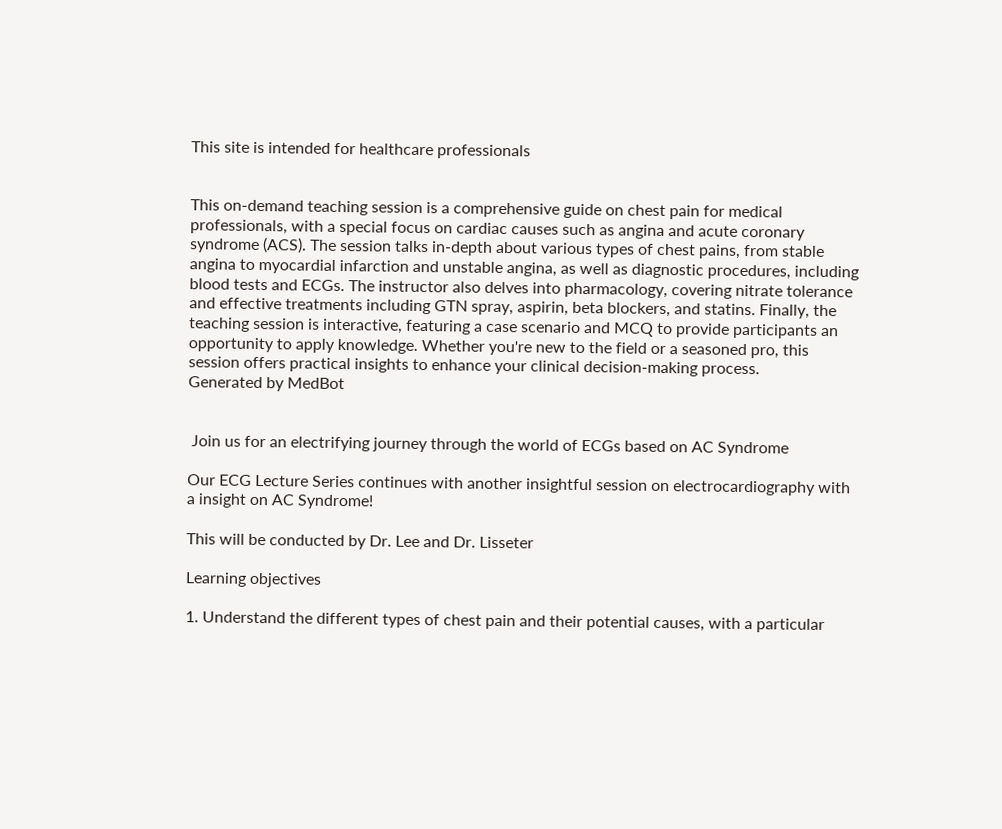This site is intended for healthcare professionals


This on-demand teaching session is a comprehensive guide on chest pain for medical professionals, with a special focus on cardiac causes such as angina and acute coronary syndrome (ACS). The session talks in-depth about various types of chest pains, from stable angina to myocardial infarction and unstable angina, as well as diagnostic procedures, including blood tests and ECGs. The instructor also delves into pharmacology, covering nitrate tolerance and effective treatments including GTN spray, aspirin, beta blockers, and statins. Finally, the teaching session is interactive, featuring a case scenario and MCQ to provide participants an opportunity to apply knowledge. Whether you're new to the field or a seasoned pro, this session offers practical insights to enhance your clinical decision-making process.
Generated by MedBot


 Join us for an electrifying journey through the world of ECGs based on AC Syndrome

Our ECG Lecture Series continues with another insightful session on electrocardiography with a insight on AC Syndrome!

This will be conducted by Dr. Lee and Dr. Lisseter

Learning objectives

1. Understand the different types of chest pain and their potential causes, with a particular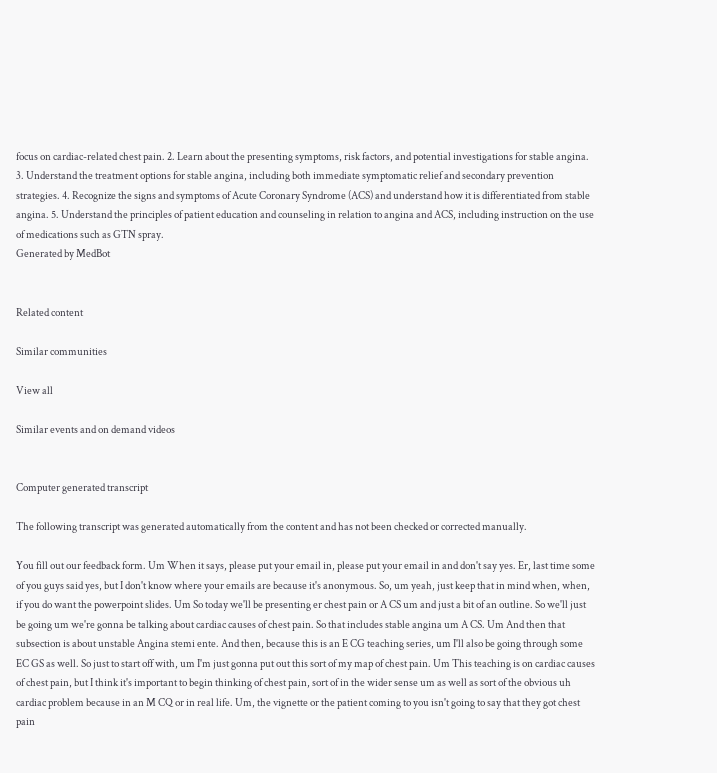focus on cardiac-related chest pain. 2. Learn about the presenting symptoms, risk factors, and potential investigations for stable angina. 3. Understand the treatment options for stable angina, including both immediate symptomatic relief and secondary prevention strategies. 4. Recognize the signs and symptoms of Acute Coronary Syndrome (ACS) and understand how it is differentiated from stable angina. 5. Understand the principles of patient education and counseling in relation to angina and ACS, including instruction on the use of medications such as GTN spray.
Generated by MedBot


Related content

Similar communities

View all

Similar events and on demand videos


Computer generated transcript

The following transcript was generated automatically from the content and has not been checked or corrected manually.

You fill out our feedback form. Um When it says, please put your email in, please put your email in and don't say yes. Er, last time some of you guys said yes, but I don't know where your emails are because it's anonymous. So, um yeah, just keep that in mind when, when, if you do want the powerpoint slides. Um So today we'll be presenting er chest pain or A CS um and just a bit of an outline. So we'll just be going um we're gonna be talking about cardiac causes of chest pain. So that includes stable angina um A CS. Um And then that subsection is about unstable Angina stemi ente. And then, because this is an E CG teaching series, um I'll also be going through some EC GS as well. So just to start off with, um I'm just gonna put out this sort of my map of chest pain. Um This teaching is on cardiac causes of chest pain, but I think it's important to begin thinking of chest pain, sort of in the wider sense um as well as sort of the obvious uh cardiac problem because in an M CQ or in real life. Um, the vignette or the patient coming to you isn't going to say that they got chest pain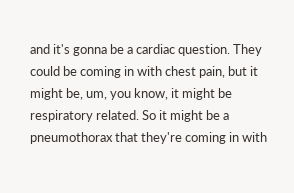and it's gonna be a cardiac question. They could be coming in with chest pain, but it might be, um, you know, it might be respiratory related. So it might be a pneumothorax that they're coming in with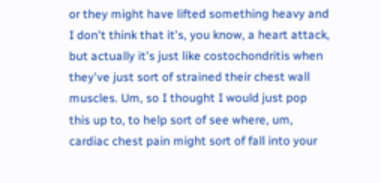or they might have lifted something heavy and I don't think that it's, you know, a heart attack, but actually it's just like costochondritis when they've just sort of strained their chest wall muscles. Um, so I thought I would just pop this up to, to help sort of see where, um, cardiac chest pain might sort of fall into your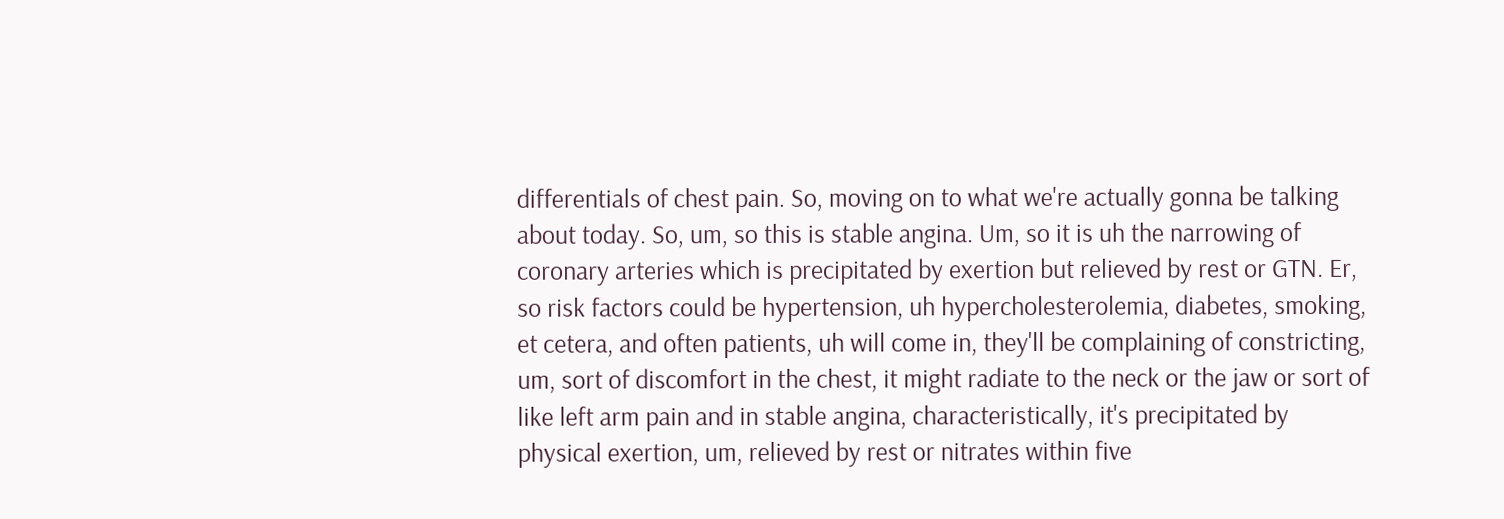differentials of chest pain. So, moving on to what we're actually gonna be talking about today. So, um, so this is stable angina. Um, so it is uh the narrowing of coronary arteries which is precipitated by exertion but relieved by rest or GTN. Er, so risk factors could be hypertension, uh hypercholesterolemia, diabetes, smoking, et cetera, and often patients, uh will come in, they'll be complaining of constricting, um, sort of discomfort in the chest, it might radiate to the neck or the jaw or sort of like left arm pain and in stable angina, characteristically, it's precipitated by physical exertion, um, relieved by rest or nitrates within five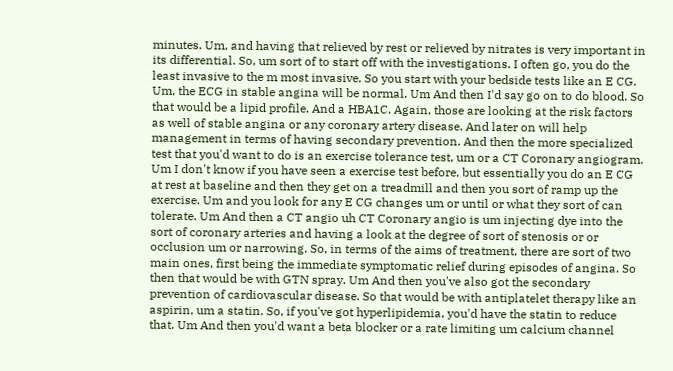minutes. Um, and having that relieved by rest or relieved by nitrates is very important in its differential. So, um sort of to start off with the investigations. I often go, you do the least invasive to the m most invasive. So you start with your bedside tests like an E CG. Um, the ECG in stable angina will be normal. Um And then I'd say go on to do blood. So that would be a lipid profile. And a HBA1C. Again, those are looking at the risk factors as well of stable angina or any coronary artery disease. And later on will help management in terms of having secondary prevention. And then the more specialized test that you'd want to do is an exercise tolerance test, um or a CT Coronary angiogram. Um I don't know if you have seen a exercise test before, but essentially you do an E CG at rest at baseline and then they get on a treadmill and then you sort of ramp up the exercise. Um and you look for any E CG changes um or until or what they sort of can tolerate. Um And then a CT angio uh CT Coronary angio is um injecting dye into the sort of coronary arteries and having a look at the degree of sort of stenosis or or occlusion um or narrowing. So, in terms of the aims of treatment, there are sort of two main ones, first being the immediate symptomatic relief during episodes of angina. So then that would be with GTN spray. Um And then you've also got the secondary prevention of cardiovascular disease. So that would be with antiplatelet therapy like an aspirin, um a statin. So, if you've got hyperlipidemia, you'd have the statin to reduce that. Um And then you'd want a beta blocker or a rate limiting um calcium channel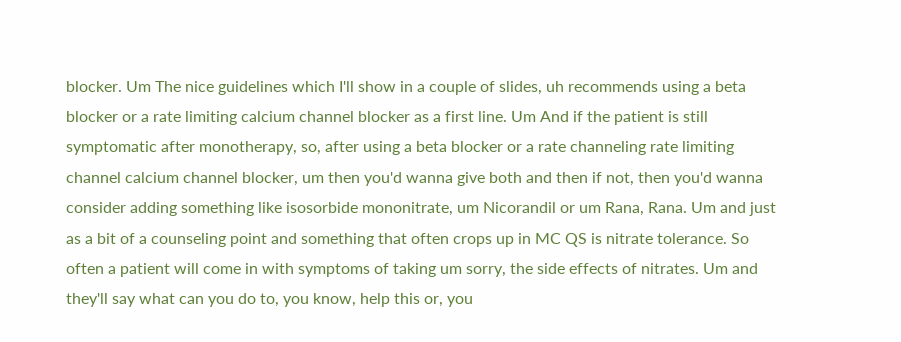blocker. Um The nice guidelines which I'll show in a couple of slides, uh recommends using a beta blocker or a rate limiting calcium channel blocker as a first line. Um And if the patient is still symptomatic after monotherapy, so, after using a beta blocker or a rate channeling rate limiting channel calcium channel blocker, um then you'd wanna give both and then if not, then you'd wanna consider adding something like isosorbide mononitrate, um Nicorandil or um Rana, Rana. Um and just as a bit of a counseling point and something that often crops up in MC QS is nitrate tolerance. So often a patient will come in with symptoms of taking um sorry, the side effects of nitrates. Um and they'll say what can you do to, you know, help this or, you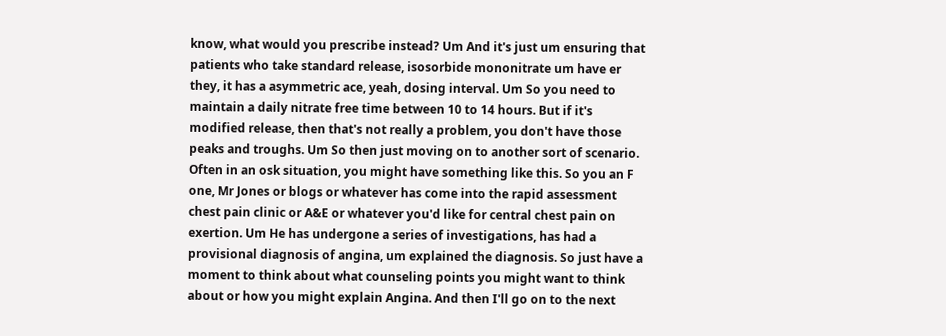know, what would you prescribe instead? Um And it's just um ensuring that patients who take standard release, isosorbide mononitrate um have er they, it has a asymmetric ace, yeah, dosing interval. Um So you need to maintain a daily nitrate free time between 10 to 14 hours. But if it's modified release, then that's not really a problem, you don't have those peaks and troughs. Um So then just moving on to another sort of scenario. Often in an osk situation, you might have something like this. So you an F one, Mr Jones or blogs or whatever has come into the rapid assessment chest pain clinic or A&E or whatever you'd like for central chest pain on exertion. Um He has undergone a series of investigations, has had a provisional diagnosis of angina, um explained the diagnosis. So just have a moment to think about what counseling points you might want to think about or how you might explain Angina. And then I'll go on to the next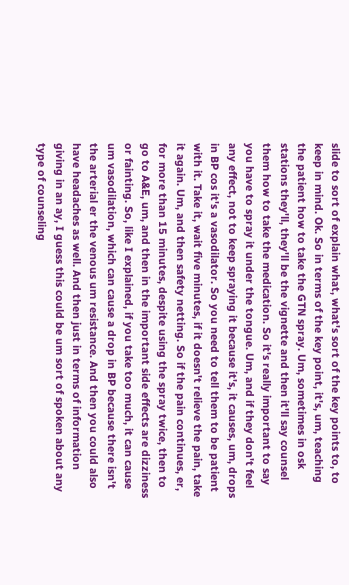slide to sort of explain what, what's sort of the key points to, to keep in mind. Ok. So in terms of the key point, it's, um, teaching the patient how to take the GTN spray. Um, sometimes in osk stations they'll, they'll be the vignette and then it'll say counsel them how to take the medication. So it's really important to say you have to spray it under the tongue. Um, and if they don't feel any effect, not to keep spraying it because it's, it causes, um, drops in BP cos it's a vasodilator. So you need to tell them to be patient with it. Take it, wait five minutes, if it doesn't relieve the pain, take it again. Um, and then safety netting. So if the pain continues, er, for more than 15 minutes, despite using the spray twice, then to go to A&E, um, and then in the important side effects are dizziness or fainting. So, like I explained, if you take too much, it can cause um vasodilation, which can cause a drop in BP because there isn't the arterial er the venous um resistance. And then you could also have headaches as well. And then just in terms of information giving in an ay, I guess this could be um sort of spoken about any type of counseling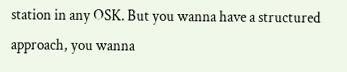station in any OSK. But you wanna have a structured approach, you wanna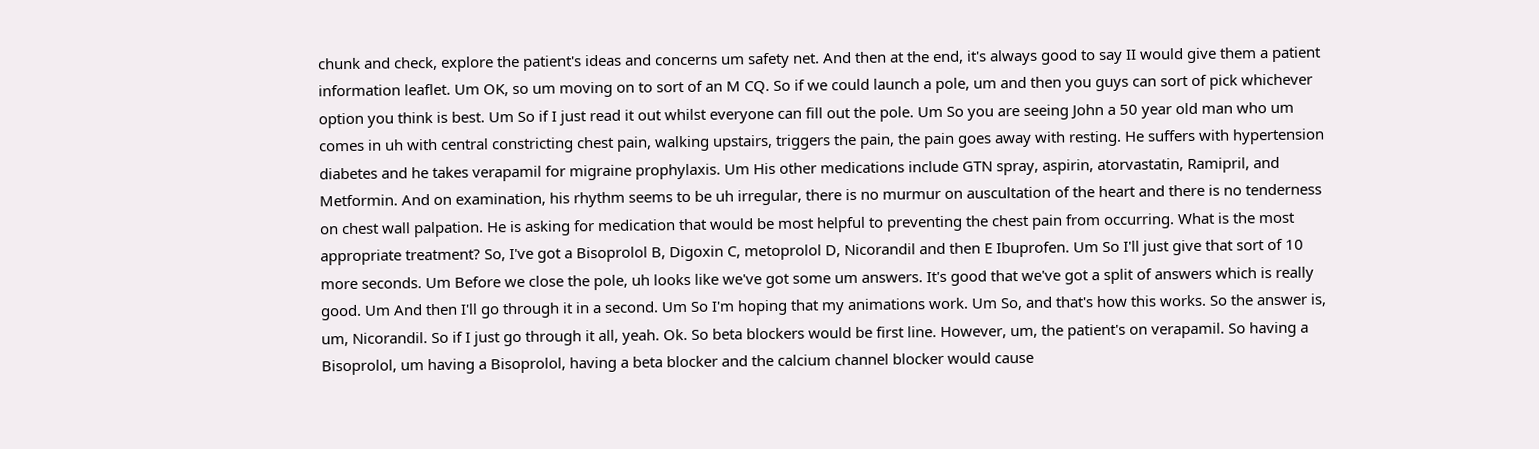chunk and check, explore the patient's ideas and concerns um safety net. And then at the end, it's always good to say II would give them a patient information leaflet. Um OK, so um moving on to sort of an M CQ. So if we could launch a pole, um and then you guys can sort of pick whichever option you think is best. Um So if I just read it out whilst everyone can fill out the pole. Um So you are seeing John a 50 year old man who um comes in uh with central constricting chest pain, walking upstairs, triggers the pain, the pain goes away with resting. He suffers with hypertension diabetes and he takes verapamil for migraine prophylaxis. Um His other medications include GTN spray, aspirin, atorvastatin, Ramipril, and Metformin. And on examination, his rhythm seems to be uh irregular, there is no murmur on auscultation of the heart and there is no tenderness on chest wall palpation. He is asking for medication that would be most helpful to preventing the chest pain from occurring. What is the most appropriate treatment? So, I've got a Bisoprolol B, Digoxin C, metoprolol D, Nicorandil and then E Ibuprofen. Um So I'll just give that sort of 10 more seconds. Um Before we close the pole, uh looks like we've got some um answers. It's good that we've got a split of answers which is really good. Um And then I'll go through it in a second. Um So I'm hoping that my animations work. Um So, and that's how this works. So the answer is, um, Nicorandil. So if I just go through it all, yeah. Ok. So beta blockers would be first line. However, um, the patient's on verapamil. So having a Bisoprolol, um having a Bisoprolol, having a beta blocker and the calcium channel blocker would cause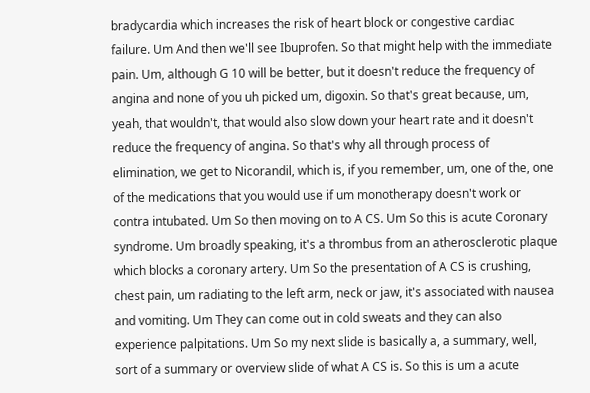bradycardia which increases the risk of heart block or congestive cardiac failure. Um And then we'll see Ibuprofen. So that might help with the immediate pain. Um, although G 10 will be better, but it doesn't reduce the frequency of angina and none of you uh picked um, digoxin. So that's great because, um, yeah, that wouldn't, that would also slow down your heart rate and it doesn't reduce the frequency of angina. So that's why all through process of elimination, we get to Nicorandil, which is, if you remember, um, one of the, one of the medications that you would use if um monotherapy doesn't work or contra intubated. Um So then moving on to A CS. Um So this is acute Coronary syndrome. Um broadly speaking, it's a thrombus from an atherosclerotic plaque which blocks a coronary artery. Um So the presentation of A CS is crushing, chest pain, um radiating to the left arm, neck or jaw, it's associated with nausea and vomiting. Um They can come out in cold sweats and they can also experience palpitations. Um So my next slide is basically a, a summary, well, sort of a summary or overview slide of what A CS is. So this is um a acute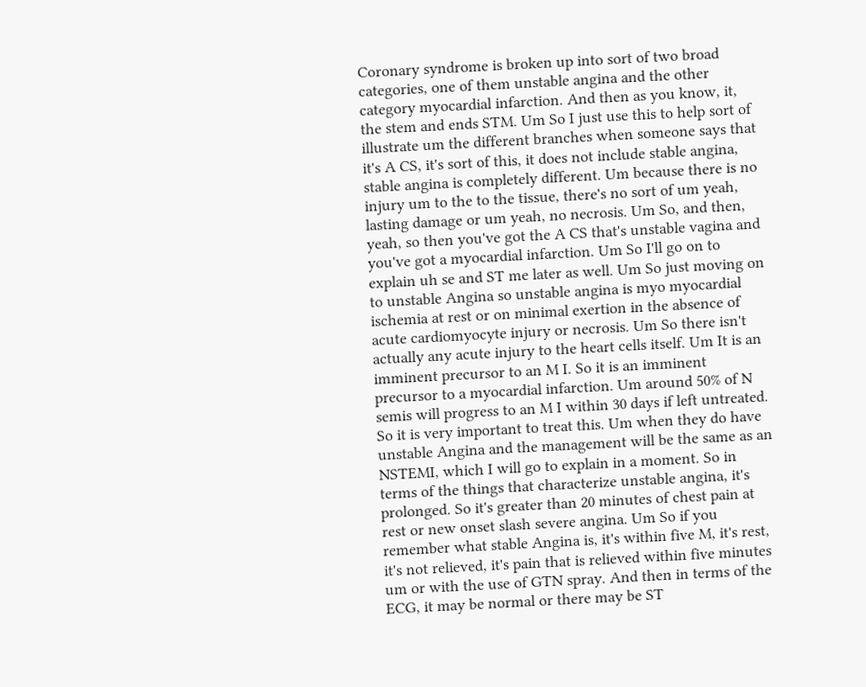Coronary syndrome is broken up into sort of two broad categories, one of them unstable angina and the other category myocardial infarction. And then as you know, it, the stem and ends STM. Um So I just use this to help sort of illustrate um the different branches when someone says that it's A CS, it's sort of this, it does not include stable angina, stable angina is completely different. Um because there is no injury um to the to the tissue, there's no sort of um yeah, lasting damage or um yeah, no necrosis. Um So, and then, yeah, so then you've got the A CS that's unstable vagina and you've got a myocardial infarction. Um So I'll go on to explain uh se and ST me later as well. Um So just moving on to unstable Angina so unstable angina is myo myocardial ischemia at rest or on minimal exertion in the absence of acute cardiomyocyte injury or necrosis. Um So there isn't actually any acute injury to the heart cells itself. Um It is an imminent precursor to an M I. So it is an imminent precursor to a myocardial infarction. Um around 50% of N semis will progress to an M I within 30 days if left untreated. So it is very important to treat this. Um when they do have unstable Angina and the management will be the same as an NSTEMI, which I will go to explain in a moment. So in terms of the things that characterize unstable angina, it's prolonged. So it's greater than 20 minutes of chest pain at rest or new onset slash severe angina. Um So if you remember what stable Angina is, it's within five M, it's rest, it's not relieved, it's pain that is relieved within five minutes um or with the use of GTN spray. And then in terms of the ECG, it may be normal or there may be ST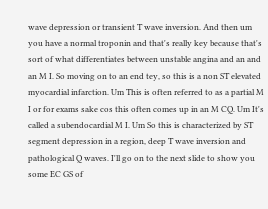wave depression or transient T wave inversion. And then um you have a normal troponin and that's really key because that's sort of what differentiates between unstable angina and an and an M I. So moving on to an end tey, so this is a non ST elevated myocardial infarction. Um This is often referred to as a partial M I or for exams sake cos this often comes up in an M CQ. Um It's called a subendocardial M I. Um So this is characterized by ST segment depression in a region, deep T wave inversion and pathological Q waves. I'll go on to the next slide to show you some EC GS of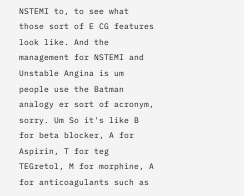NSTEMI to, to see what those sort of E CG features look like. And the management for NSTEMI and Unstable Angina is um people use the Batman analogy er sort of acronym, sorry. Um So it's like B for beta blocker, A for Aspirin, T for teg TEGretol, M for morphine, A for anticoagulants such as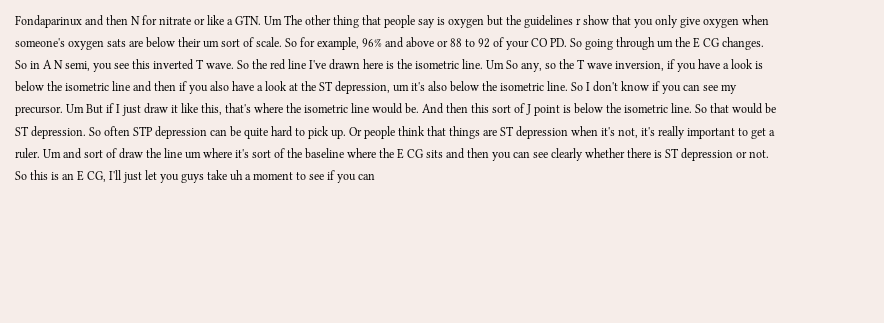Fondaparinux and then N for nitrate or like a GTN. Um The other thing that people say is oxygen but the guidelines r show that you only give oxygen when someone's oxygen sats are below their um sort of scale. So for example, 96% and above or 88 to 92 of your CO PD. So going through um the E CG changes. So in A N semi, you see this inverted T wave. So the red line I've drawn here is the isometric line. Um So any, so the T wave inversion, if you have a look is below the isometric line and then if you also have a look at the ST depression, um it's also below the isometric line. So I don't know if you can see my precursor. Um But if I just draw it like this, that's where the isometric line would be. And then this sort of J point is below the isometric line. So that would be ST depression. So often STP depression can be quite hard to pick up. Or people think that things are ST depression when it's not, it's really important to get a ruler. Um and sort of draw the line um where it's sort of the baseline where the E CG sits and then you can see clearly whether there is ST depression or not. So this is an E CG, I'll just let you guys take uh a moment to see if you can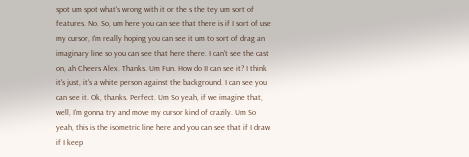spot um spot what's wrong with it or the s the tey um sort of features. No. So, um here you can see that there is if I sort of use my cursor, I'm really hoping you can see it um to sort of drag an imaginary line so you can see that here there. I can't see the cast on, ah Cheers Alex. Thanks. Um Fun. How do II can see it? I think it's just, it's a white person against the background. I can see you can see it. Ok, thanks. Perfect. Um So yeah, if we imagine that, well, I'm gonna try and move my cursor kind of crazily. Um So yeah, this is the isometric line here and you can see that if I draw if I keep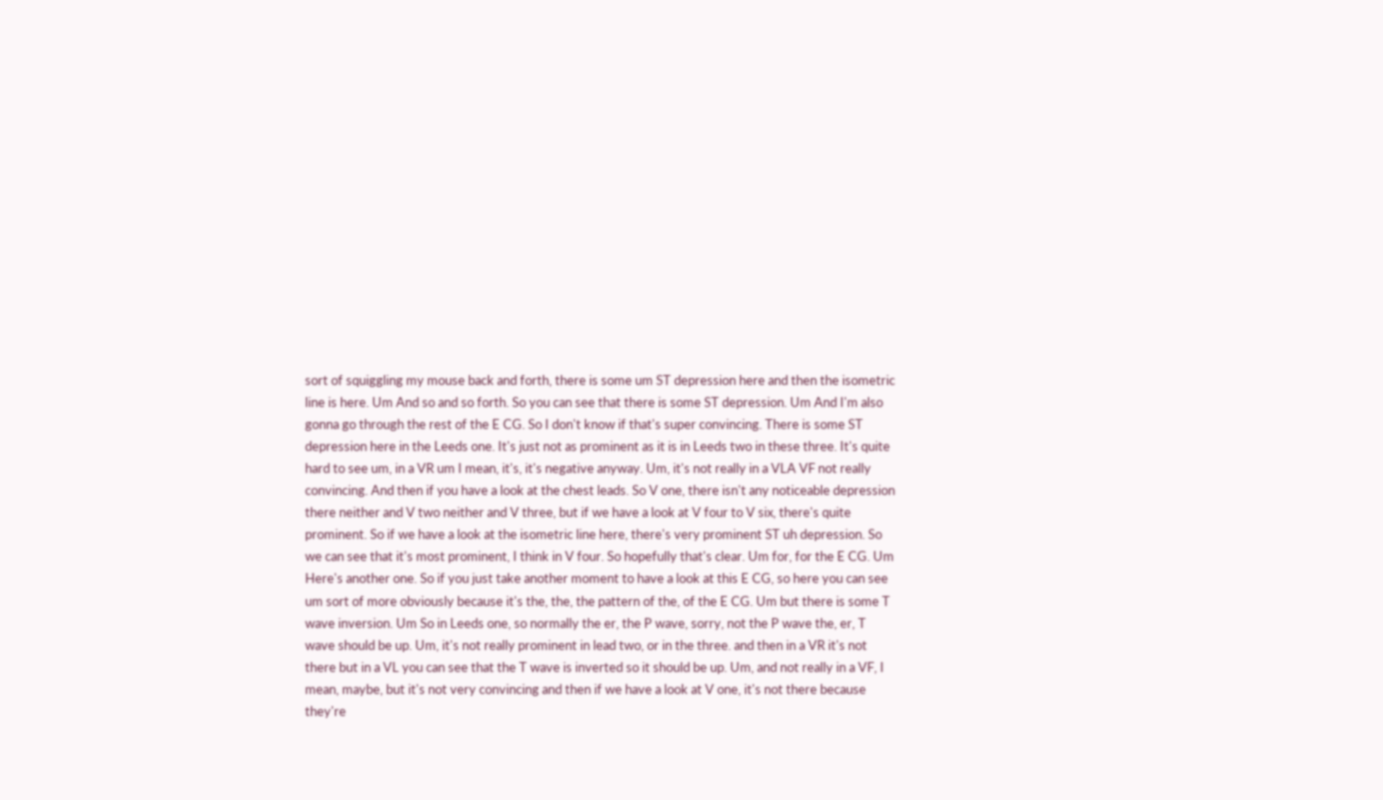sort of squiggling my mouse back and forth, there is some um ST depression here and then the isometric line is here. Um And so and so forth. So you can see that there is some ST depression. Um And I'm also gonna go through the rest of the E CG. So I don't know if that's super convincing. There is some ST depression here in the Leeds one. It's just not as prominent as it is in Leeds two in these three. It's quite hard to see um, in a VR um I mean, it's, it's negative anyway. Um, it's not really in a VLA VF not really convincing. And then if you have a look at the chest leads. So V one, there isn't any noticeable depression there neither and V two neither and V three, but if we have a look at V four to V six, there's quite prominent. So if we have a look at the isometric line here, there's very prominent ST uh depression. So we can see that it's most prominent, I think in V four. So hopefully that's clear. Um for, for the E CG. Um Here's another one. So if you just take another moment to have a look at this E CG, so here you can see um sort of more obviously because it's the, the, the pattern of the, of the E CG. Um but there is some T wave inversion. Um So in Leeds one, so normally the er, the P wave, sorry, not the P wave the, er, T wave should be up. Um, it's not really prominent in lead two, or in the three. and then in a VR it's not there but in a VL you can see that the T wave is inverted so it should be up. Um, and not really in a VF, I mean, maybe, but it's not very convincing and then if we have a look at V one, it's not there because they're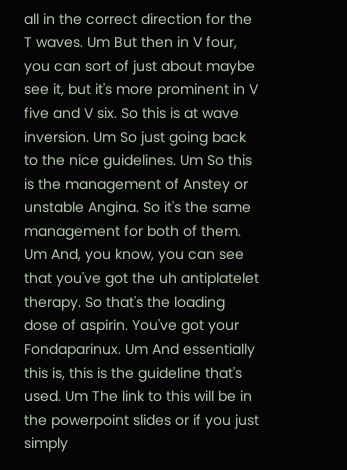all in the correct direction for the T waves. Um But then in V four, you can sort of just about maybe see it, but it's more prominent in V five and V six. So this is at wave inversion. Um So just going back to the nice guidelines. Um So this is the management of Anstey or unstable Angina. So it's the same management for both of them. Um And, you know, you can see that you've got the uh antiplatelet therapy. So that's the loading dose of aspirin. You've got your Fondaparinux. Um And essentially this is, this is the guideline that's used. Um The link to this will be in the powerpoint slides or if you just simply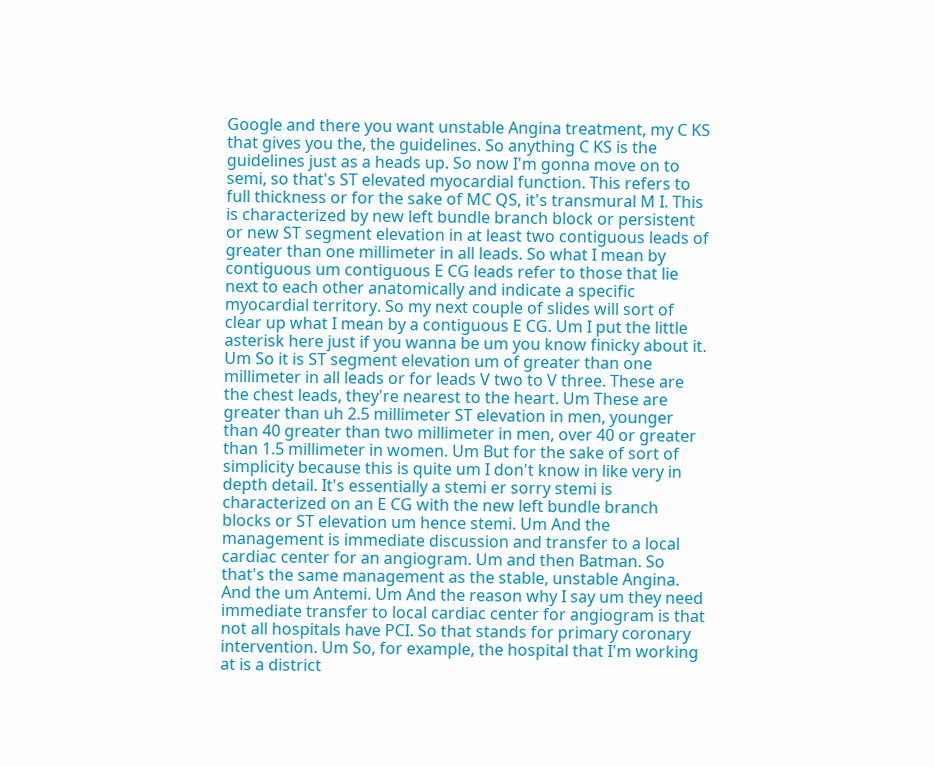Google and there you want unstable Angina treatment, my C KS that gives you the, the guidelines. So anything C KS is the guidelines just as a heads up. So now I'm gonna move on to semi, so that's ST elevated myocardial function. This refers to full thickness or for the sake of MC QS, it's transmural M I. This is characterized by new left bundle branch block or persistent or new ST segment elevation in at least two contiguous leads of greater than one millimeter in all leads. So what I mean by contiguous um contiguous E CG leads refer to those that lie next to each other anatomically and indicate a specific myocardial territory. So my next couple of slides will sort of clear up what I mean by a contiguous E CG. Um I put the little asterisk here just if you wanna be um you know finicky about it. Um So it is ST segment elevation um of greater than one millimeter in all leads or for leads V two to V three. These are the chest leads, they're nearest to the heart. Um These are greater than uh 2.5 millimeter ST elevation in men, younger than 40 greater than two millimeter in men, over 40 or greater than 1.5 millimeter in women. Um But for the sake of sort of simplicity because this is quite um I don't know in like very in depth detail. It's essentially a stemi er sorry stemi is characterized on an E CG with the new left bundle branch blocks or ST elevation um hence stemi. Um And the management is immediate discussion and transfer to a local cardiac center for an angiogram. Um and then Batman. So that's the same management as the stable, unstable Angina. And the um Antemi. Um And the reason why I say um they need immediate transfer to local cardiac center for angiogram is that not all hospitals have PCI. So that stands for primary coronary intervention. Um So, for example, the hospital that I'm working at is a district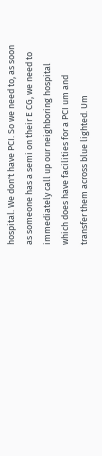hospital. We don't have PCI. So we need to, as soon as someone has a semi on their E CG, we need to immediately call up our neighboring hospital which does have facilities for a PCI um and transfer them across blue lighted. Um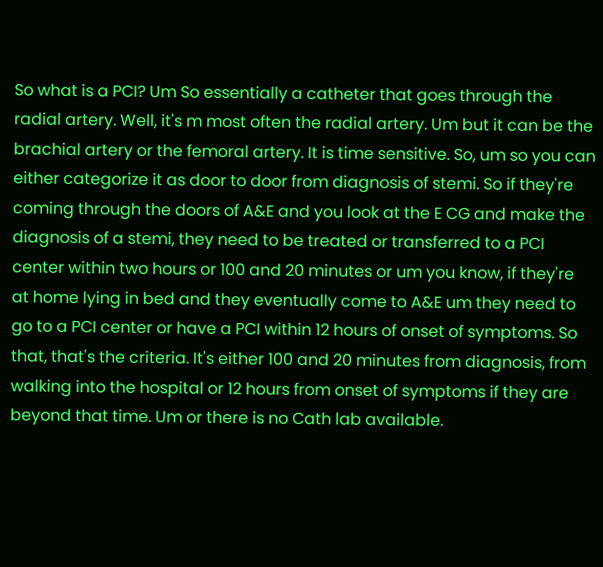So what is a PCI? Um So essentially a catheter that goes through the radial artery. Well, it's m most often the radial artery. Um but it can be the brachial artery or the femoral artery. It is time sensitive. So, um so you can either categorize it as door to door from diagnosis of stemi. So if they're coming through the doors of A&E and you look at the E CG and make the diagnosis of a stemi, they need to be treated or transferred to a PCI center within two hours or 100 and 20 minutes or um you know, if they're at home lying in bed and they eventually come to A&E um they need to go to a PCI center or have a PCI within 12 hours of onset of symptoms. So that, that's the criteria. It's either 100 and 20 minutes from diagnosis, from walking into the hospital or 12 hours from onset of symptoms if they are beyond that time. Um or there is no Cath lab available.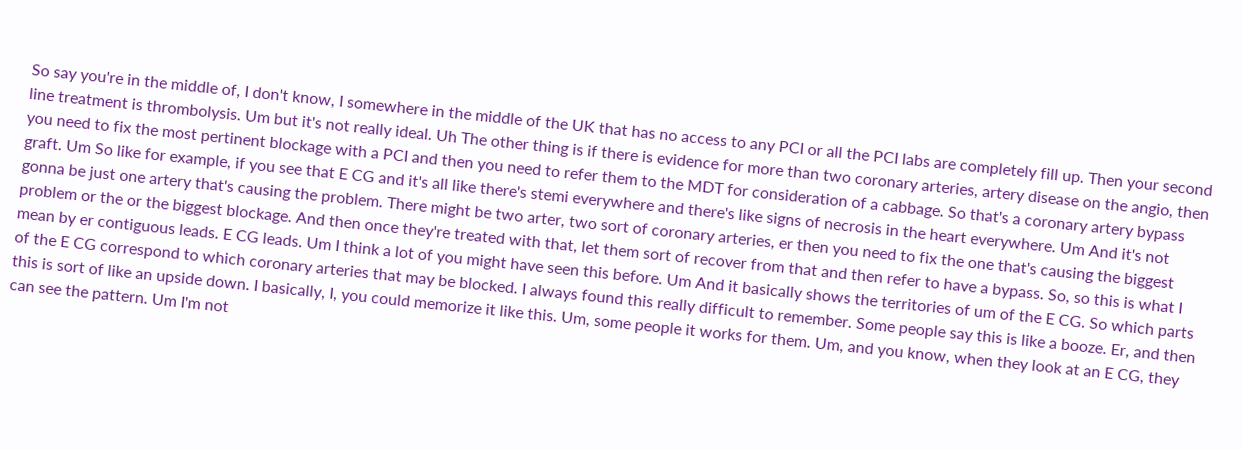So say you're in the middle of, I don't know, I somewhere in the middle of the UK that has no access to any PCI or all the PCI labs are completely fill up. Then your second line treatment is thrombolysis. Um but it's not really ideal. Uh The other thing is if there is evidence for more than two coronary arteries, artery disease on the angio, then you need to fix the most pertinent blockage with a PCI and then you need to refer them to the MDT for consideration of a cabbage. So that's a coronary artery bypass graft. Um So like for example, if you see that E CG and it's all like there's stemi everywhere and there's like signs of necrosis in the heart everywhere. Um And it's not gonna be just one artery that's causing the problem. There might be two arter, two sort of coronary arteries, er then you need to fix the one that's causing the biggest problem or the or the biggest blockage. And then once they're treated with that, let them sort of recover from that and then refer to have a bypass. So, so this is what I mean by er contiguous leads. E CG leads. Um I think a lot of you might have seen this before. Um And it basically shows the territories of um of the E CG. So which parts of the E CG correspond to which coronary arteries that may be blocked. I always found this really difficult to remember. Some people say this is like a booze. Er, and then this is sort of like an upside down. I basically, I, you could memorize it like this. Um, some people it works for them. Um, and you know, when they look at an E CG, they can see the pattern. Um I'm not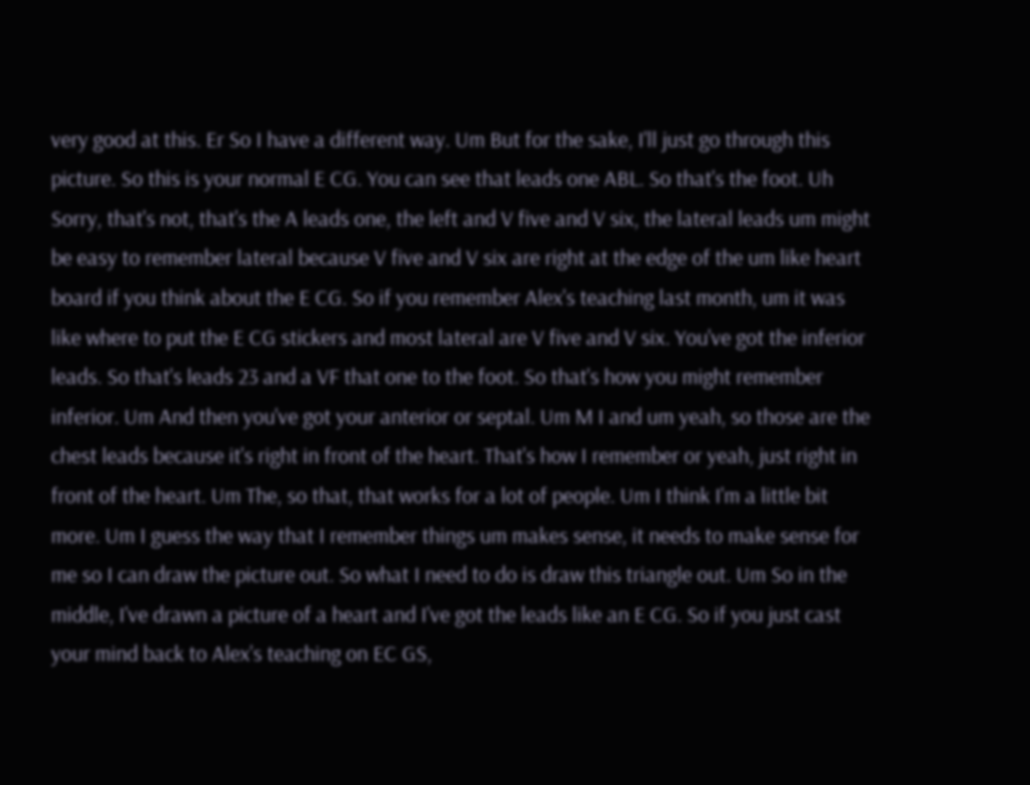very good at this. Er So I have a different way. Um But for the sake, I'll just go through this picture. So this is your normal E CG. You can see that leads one ABL. So that's the foot. Uh Sorry, that's not, that's the A leads one, the left and V five and V six, the lateral leads um might be easy to remember lateral because V five and V six are right at the edge of the um like heart board if you think about the E CG. So if you remember Alex's teaching last month, um it was like where to put the E CG stickers and most lateral are V five and V six. You've got the inferior leads. So that's leads 23 and a VF that one to the foot. So that's how you might remember inferior. Um And then you've got your anterior or septal. Um M I and um yeah, so those are the chest leads because it's right in front of the heart. That's how I remember or yeah, just right in front of the heart. Um The, so that, that works for a lot of people. Um I think I'm a little bit more. Um I guess the way that I remember things um makes sense, it needs to make sense for me so I can draw the picture out. So what I need to do is draw this triangle out. Um So in the middle, I've drawn a picture of a heart and I've got the leads like an E CG. So if you just cast your mind back to Alex's teaching on EC GS,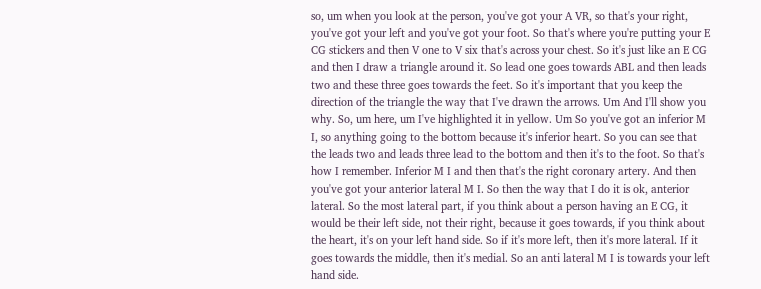so, um when you look at the person, you've got your A VR, so that's your right, you've got your left and you've got your foot. So that's where you're putting your E CG stickers and then V one to V six that's across your chest. So it's just like an E CG and then I draw a triangle around it. So lead one goes towards ABL and then leads two and these three goes towards the feet. So it's important that you keep the direction of the triangle the way that I've drawn the arrows. Um And I'll show you why. So, um here, um I've highlighted it in yellow. Um So you've got an inferior M I, so anything going to the bottom because it's inferior heart. So you can see that the leads two and leads three lead to the bottom and then it's to the foot. So that's how I remember. Inferior M I and then that's the right coronary artery. And then you've got your anterior lateral M I. So then the way that I do it is ok, anterior lateral. So the most lateral part, if you think about a person having an E CG, it would be their left side, not their right, because it goes towards, if you think about the heart, it's on your left hand side. So if it's more left, then it's more lateral. If it goes towards the middle, then it's medial. So an anti lateral M I is towards your left hand side.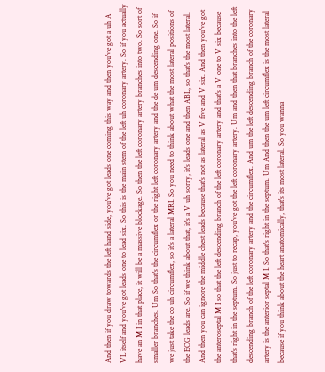And then if you draw towards the left hand side, you've got leads one coming this way and then you've got a uh A VL itself and you've got leads one to lead six. So this is the main stem of the left uh coronary artery. So if you actually have an M I in that place, it will be a massive blockage. So then the left coronary artery branches into two. So sort of smaller branches. Um So that's the circumflex or the right left coronary artery and the de um descending one. So if we just take the co uh circumflex, so it's a lateral MRI. So you need to think about what the most lateral positions of the ECG leads are. So if we think about that, it's a V uh sorry, it's leads one and then ABL, so that's the most lateral. And then you can ignore the middle chest leads because that's not as lateral as V five and V six. And then you've got the anteroseptal M I so that the left descending branch of the left coronary artery and that's a V one to V six because that's right in the septum. So just to recap, you've got the left coronary artery. Um and then that branches into the left descending branch of the left coronary artery and the circumflex. And um the left descending branch of the coronary artery is the anterior septal M I. So that's right in the septum. Um And then the um left circumflex is the most lateral because if you think about the heart anatomically, that's its most lateral. So you wanna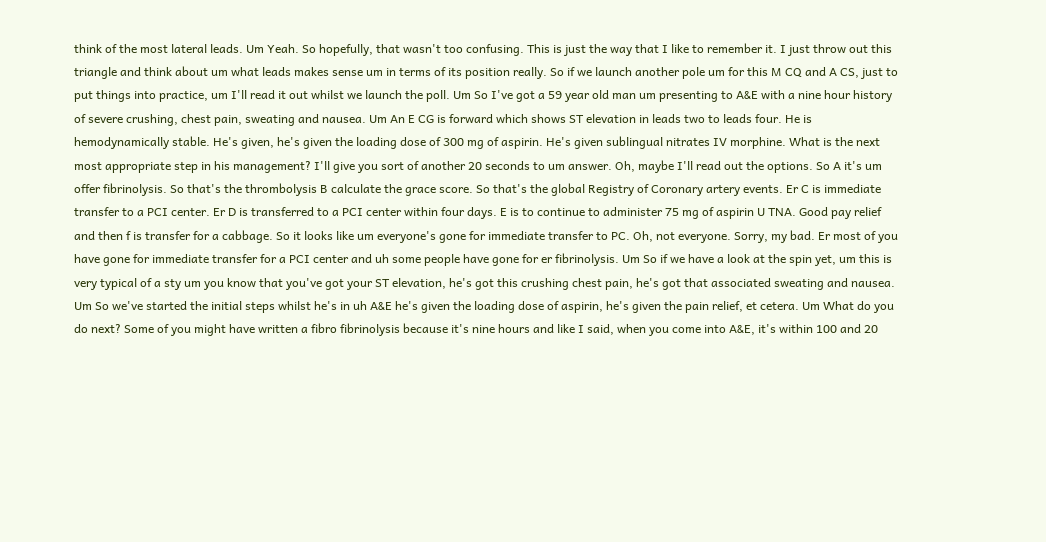think of the most lateral leads. Um Yeah. So hopefully, that wasn't too confusing. This is just the way that I like to remember it. I just throw out this triangle and think about um what leads makes sense um in terms of its position really. So if we launch another pole um for this M CQ and A CS, just to put things into practice, um I'll read it out whilst we launch the poll. Um So I've got a 59 year old man um presenting to A&E with a nine hour history of severe crushing, chest pain, sweating and nausea. Um An E CG is forward which shows ST elevation in leads two to leads four. He is hemodynamically stable. He's given, he's given the loading dose of 300 mg of aspirin. He's given sublingual nitrates IV morphine. What is the next most appropriate step in his management? I'll give you sort of another 20 seconds to um answer. Oh, maybe I'll read out the options. So A it's um offer fibrinolysis. So that's the thrombolysis B calculate the grace score. So that's the global Registry of Coronary artery events. Er C is immediate transfer to a PCI center. Er D is transferred to a PCI center within four days. E is to continue to administer 75 mg of aspirin U TNA. Good pay relief and then f is transfer for a cabbage. So it looks like um everyone's gone for immediate transfer to PC. Oh, not everyone. Sorry, my bad. Er most of you have gone for immediate transfer for a PCI center and uh some people have gone for er fibrinolysis. Um So if we have a look at the spin yet, um this is very typical of a sty um you know that you've got your ST elevation, he's got this crushing chest pain, he's got that associated sweating and nausea. Um So we've started the initial steps whilst he's in uh A&E he's given the loading dose of aspirin, he's given the pain relief, et cetera. Um What do you do next? Some of you might have written a fibro fibrinolysis because it's nine hours and like I said, when you come into A&E, it's within 100 and 20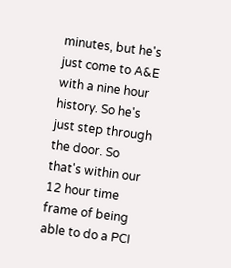minutes, but he's just come to A&E with a nine hour history. So he's just step through the door. So that's within our 12 hour time frame of being able to do a PCI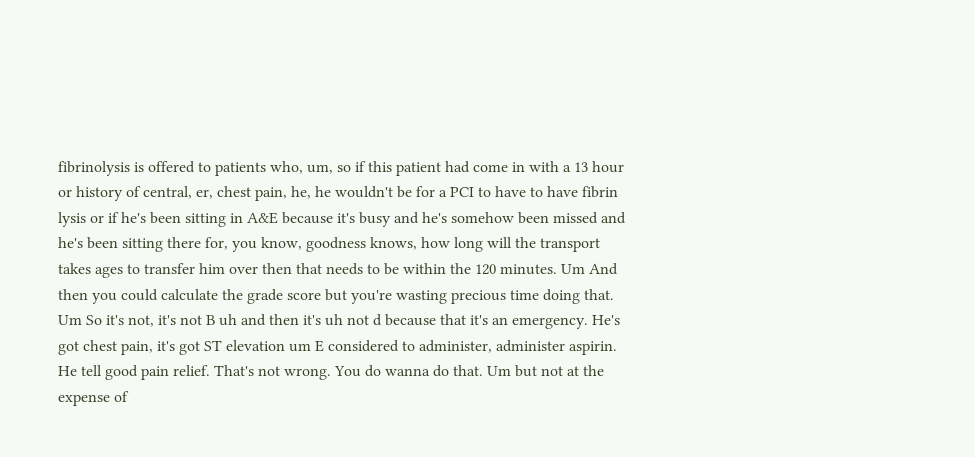fibrinolysis is offered to patients who, um, so if this patient had come in with a 13 hour or history of central, er, chest pain, he, he wouldn't be for a PCI to have to have fibrin lysis or if he's been sitting in A&E because it's busy and he's somehow been missed and he's been sitting there for, you know, goodness knows, how long will the transport takes ages to transfer him over then that needs to be within the 120 minutes. Um And then you could calculate the grade score but you're wasting precious time doing that. Um So it's not, it's not B uh and then it's uh not d because that it's an emergency. He's got chest pain, it's got ST elevation um E considered to administer, administer aspirin. He tell good pain relief. That's not wrong. You do wanna do that. Um but not at the expense of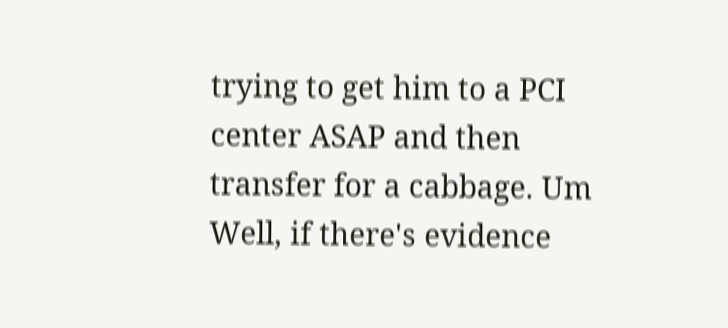trying to get him to a PCI center ASAP and then transfer for a cabbage. Um Well, if there's evidence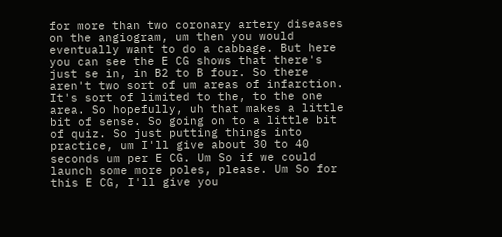for more than two coronary artery diseases on the angiogram, um then you would eventually want to do a cabbage. But here you can see the E CG shows that there's just se in, in B2 to B four. So there aren't two sort of um areas of infarction. It's sort of limited to the, to the one area. So hopefully, uh that makes a little bit of sense. So going on to a little bit of quiz. So just putting things into practice, um I'll give about 30 to 40 seconds um per E CG. Um So if we could launch some more poles, please. Um So for this E CG, I'll give you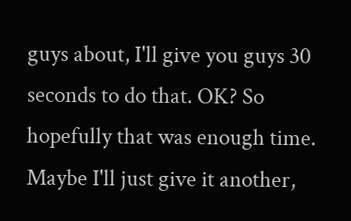guys about, I'll give you guys 30 seconds to do that. OK? So hopefully that was enough time. Maybe I'll just give it another,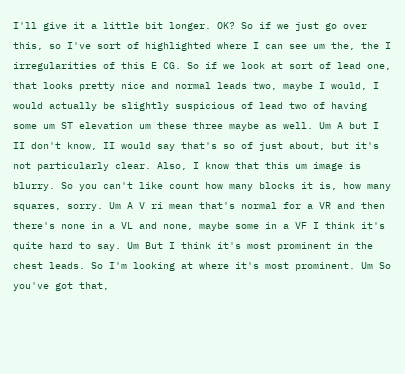I'll give it a little bit longer. OK? So if we just go over this, so I've sort of highlighted where I can see um the, the I irregularities of this E CG. So if we look at sort of lead one, that looks pretty nice and normal leads two, maybe I would, I would actually be slightly suspicious of lead two of having some um ST elevation um these three maybe as well. Um A but I II don't know, II would say that's so of just about, but it's not particularly clear. Also, I know that this um image is blurry. So you can't like count how many blocks it is, how many squares, sorry. Um A V ri mean that's normal for a VR and then there's none in a VL and none, maybe some in a VF I think it's quite hard to say. Um But I think it's most prominent in the chest leads. So I'm looking at where it's most prominent. Um So you've got that,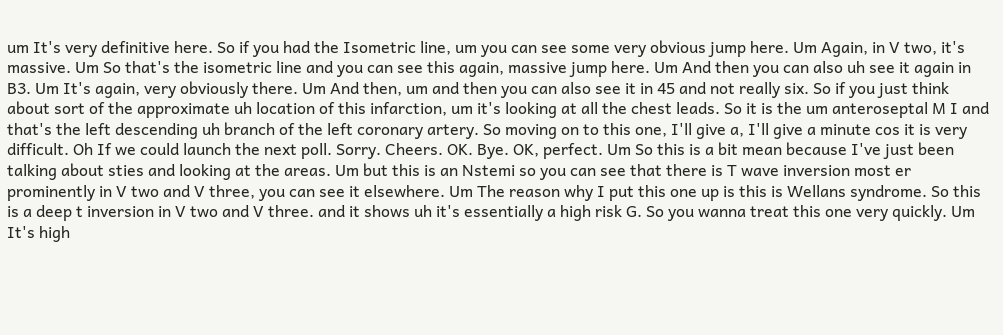um It's very definitive here. So if you had the Isometric line, um you can see some very obvious jump here. Um Again, in V two, it's massive. Um So that's the isometric line and you can see this again, massive jump here. Um And then you can also uh see it again in B3. Um It's again, very obviously there. Um And then, um and then you can also see it in 45 and not really six. So if you just think about sort of the approximate uh location of this infarction, um it's looking at all the chest leads. So it is the um anteroseptal M I and that's the left descending uh branch of the left coronary artery. So moving on to this one, I'll give a, I'll give a minute cos it is very difficult. Oh If we could launch the next poll. Sorry. Cheers. OK. Bye. OK, perfect. Um So this is a bit mean because I've just been talking about sties and looking at the areas. Um but this is an Nstemi so you can see that there is T wave inversion most er prominently in V two and V three, you can see it elsewhere. Um The reason why I put this one up is this is Wellans syndrome. So this is a deep t inversion in V two and V three. and it shows uh it's essentially a high risk G. So you wanna treat this one very quickly. Um It's high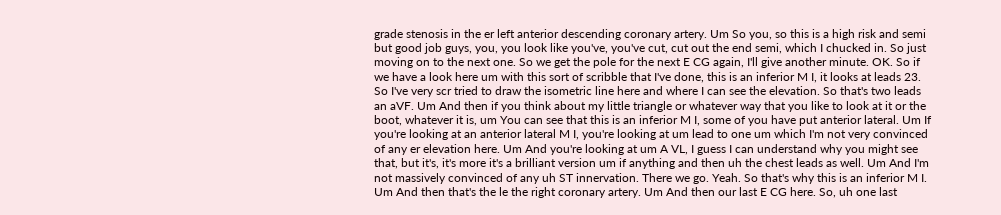grade stenosis in the er left anterior descending coronary artery. Um So you, so this is a high risk and semi but good job guys, you, you look like you've, you've cut, cut out the end semi, which I chucked in. So just moving on to the next one. So we get the pole for the next E CG again, I'll give another minute. OK. So if we have a look here um with this sort of scribble that I've done, this is an inferior M I, it looks at leads 23. So I've very scr tried to draw the isometric line here and where I can see the elevation. So that's two leads an aVF. Um And then if you think about my little triangle or whatever way that you like to look at it or the boot, whatever it is, um You can see that this is an inferior M I, some of you have put anterior lateral. Um If you're looking at an anterior lateral M I, you're looking at um lead to one um which I'm not very convinced of any er elevation here. Um And you're looking at um A VL, I guess I can understand why you might see that, but it's, it's more it's a brilliant version um if anything and then uh the chest leads as well. Um And I'm not massively convinced of any uh ST innervation. There we go. Yeah. So that's why this is an inferior M I. Um And then that's the le the right coronary artery. Um And then our last E CG here. So, uh one last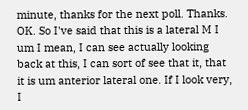minute, thanks for the next poll. Thanks. OK. So I've said that this is a lateral M I um I mean, I can see actually looking back at this, I can sort of see that it, that it is um anterior lateral one. If I look very, I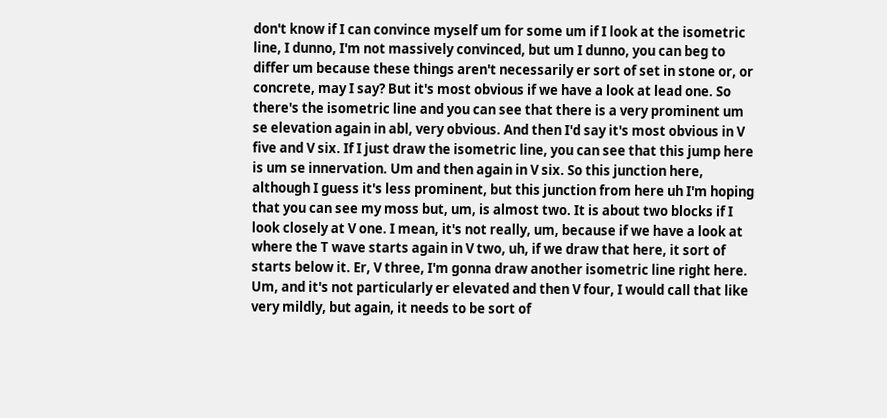don't know if I can convince myself um for some um if I look at the isometric line, I dunno, I'm not massively convinced, but um I dunno, you can beg to differ um because these things aren't necessarily er sort of set in stone or, or concrete, may I say? But it's most obvious if we have a look at lead one. So there's the isometric line and you can see that there is a very prominent um se elevation again in abl, very obvious. And then I'd say it's most obvious in V five and V six. If I just draw the isometric line, you can see that this jump here is um se innervation. Um and then again in V six. So this junction here, although I guess it's less prominent, but this junction from here uh I'm hoping that you can see my moss but, um, is almost two. It is about two blocks if I look closely at V one. I mean, it's not really, um, because if we have a look at where the T wave starts again in V two, uh, if we draw that here, it sort of starts below it. Er, V three, I'm gonna draw another isometric line right here. Um, and it's not particularly er elevated and then V four, I would call that like very mildly, but again, it needs to be sort of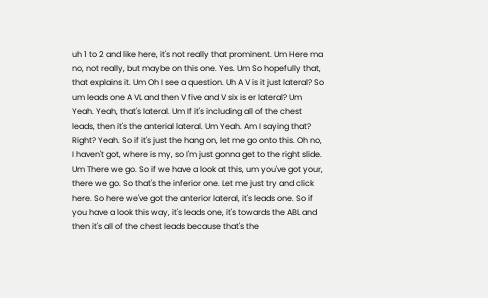uh 1 to 2 and like here, it's not really that prominent. Um Here ma no, not really, but maybe on this one. Yes. Um So hopefully that, that explains it. Um Oh I see a question. Uh A V is it just lateral? So um leads one A VL and then V five and V six is er lateral? Um Yeah. Yeah, that's lateral. Um If it's including all of the chest leads, then it's the anterial lateral. Um Yeah. Am I saying that? Right? Yeah. So if it's just the hang on, let me go onto this. Oh no, I haven't got, where is my, so I'm just gonna get to the right slide. Um There we go. So if we have a look at this, um you've got your, there we go. So that's the inferior one. Let me just try and click here. So here we've got the anterior lateral, it's leads one. So if you have a look this way, it's leads one, it's towards the ABL and then it's all of the chest leads because that's the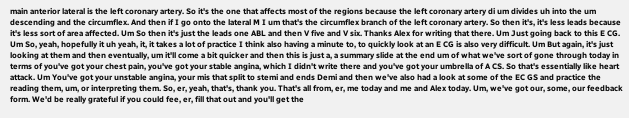main anterior lateral is the left coronary artery. So it's the one that affects most of the regions because the left coronary artery di um divides uh into the um descending and the circumflex. And then if I go onto the lateral M I um that's the circumflex branch of the left coronary artery. So then it's, it's less leads because it's less sort of area affected. Um So then it's just the leads one ABL and then V five and V six. Thanks Alex for writing that there. Um Just going back to this E CG. Um So, yeah, hopefully it uh yeah, it, it takes a lot of practice I think also having a minute to, to quickly look at an E CG is also very difficult. Um But again, it's just looking at them and then eventually, um it'll come a bit quicker and then this is just a, a summary slide at the end um of what we've sort of gone through today in terms of you've got your chest pain, you've got your stable angina, which I didn't write there and you've got your umbrella of A CS. So that's essentially like heart attack. Um You've got your unstable angina, your mis that split to stemi and ends Demi and then we've also had a look at some of the EC GS and practice the reading them, um, or interpreting them. So, er, yeah, that's, thank you. That's all from, er, me today and me and Alex today. Um, we've got our, some, our feedback form. We'd be really grateful if you could fee, er, fill that out and you'll get the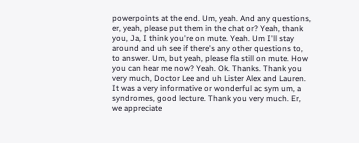powerpoints at the end. Um, yeah. And any questions, er, yeah, please put them in the chat or? Yeah, thank you, Ja, I think you're on mute. Yeah. Um I'll stay around and uh see if there's any other questions to, to answer. Um, but yeah, please fla still on mute. How you can hear me now? Yeah. Ok. Thanks. Thank you very much, Doctor Lee and uh Lister Alex and Lauren. It was a very informative or wonderful ac sym um, a syndromes, good lecture. Thank you very much. Er, we appreciate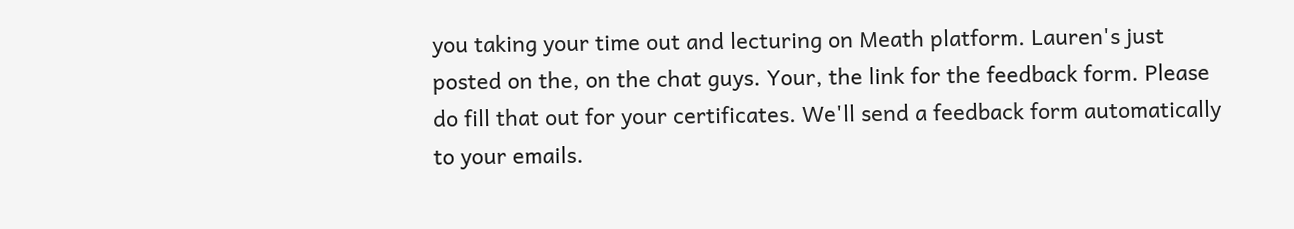you taking your time out and lecturing on Meath platform. Lauren's just posted on the, on the chat guys. Your, the link for the feedback form. Please do fill that out for your certificates. We'll send a feedback form automatically to your emails.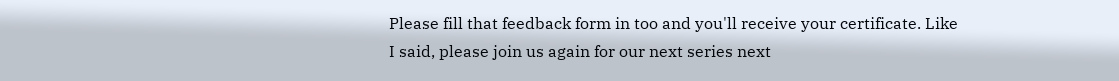Please fill that feedback form in too and you'll receive your certificate. Like I said, please join us again for our next series next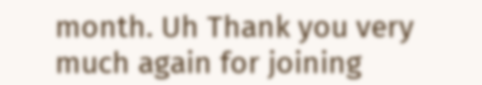month. Uh Thank you very much again for joining